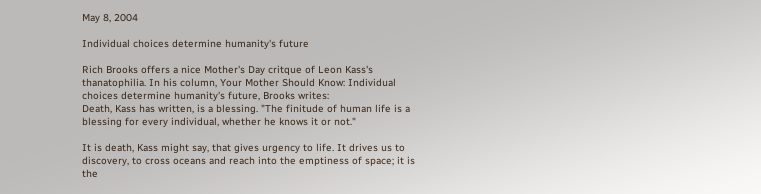May 8, 2004

Individual choices determine humanity's future

Rich Brooks offers a nice Mother's Day critque of Leon Kass's thanatophilia. In his column, Your Mother Should Know: Individual choices determine humanity's future, Brooks writes:
Death, Kass has written, is a blessing. "The finitude of human life is a blessing for every individual, whether he knows it or not."

It is death, Kass might say, that gives urgency to life. It drives us to discovery, to cross oceans and reach into the emptiness of space; it is the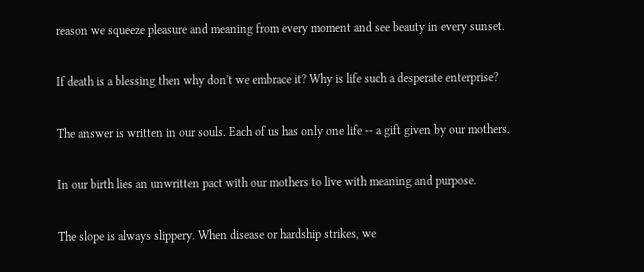reason we squeeze pleasure and meaning from every moment and see beauty in every sunset.

If death is a blessing then why don't we embrace it? Why is life such a desperate enterprise?

The answer is written in our souls. Each of us has only one life -- a gift given by our mothers.

In our birth lies an unwritten pact with our mothers to live with meaning and purpose.

The slope is always slippery. When disease or hardship strikes, we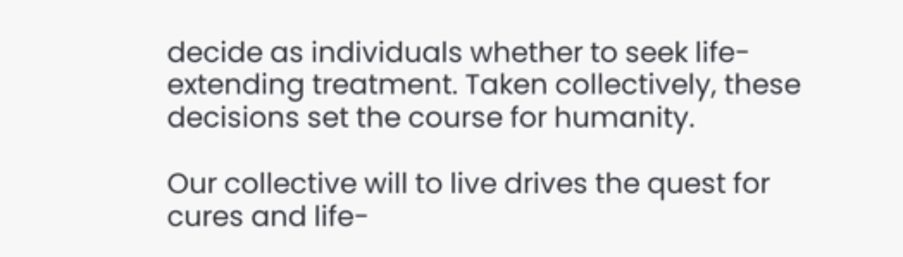decide as individuals whether to seek life-extending treatment. Taken collectively, these decisions set the course for humanity.

Our collective will to live drives the quest for cures and life-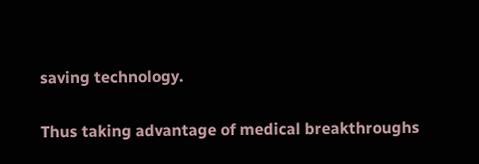saving technology.

Thus taking advantage of medical breakthroughs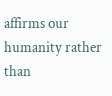affirms our humanity rather than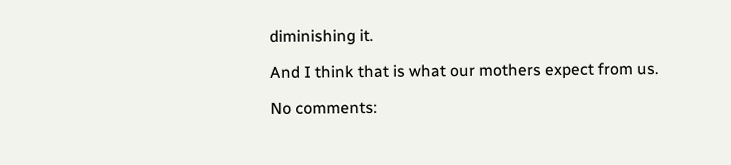diminishing it.

And I think that is what our mothers expect from us.

No comments: